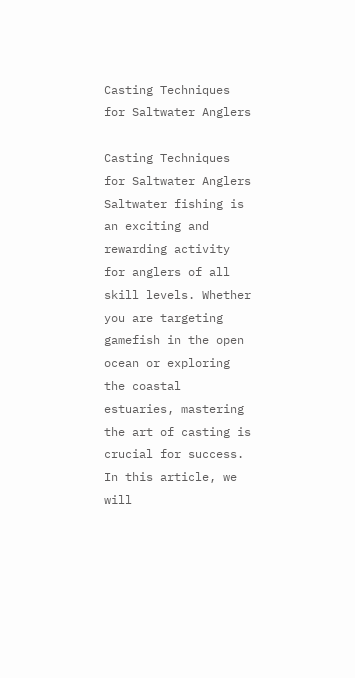Casting Techniques for Saltwater Anglers

Casting Techniques for Saltwater Anglers
Saltwater fishing is an exciting and rewarding activity for anglers of all skill levels. Whether you are targeting gamefish in the open ocean or exploring the coastal estuaries, mastering the art of casting is crucial for success. In this article, we will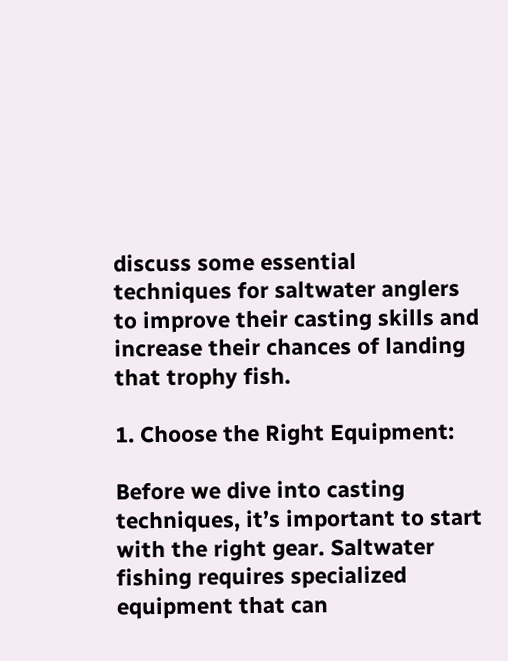discuss some essential techniques for saltwater anglers to improve their casting skills and increase their chances of landing that trophy fish.

1. Choose the Right Equipment:

Before we dive into casting techniques, it’s important to start with the right gear. Saltwater fishing requires specialized equipment that can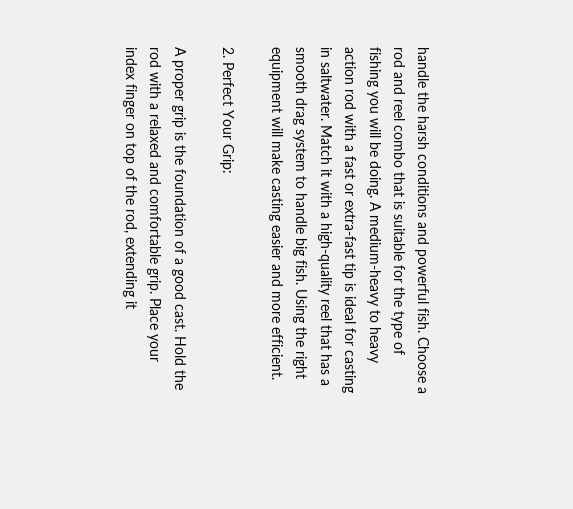handle the harsh conditions and powerful fish. Choose a rod and reel combo that is suitable for the type of fishing you will be doing. A medium-heavy to heavy action rod with a fast or extra-fast tip is ideal for casting in saltwater. Match it with a high-quality reel that has a smooth drag system to handle big fish. Using the right equipment will make casting easier and more efficient.

2. Perfect Your Grip:

A proper grip is the foundation of a good cast. Hold the rod with a relaxed and comfortable grip. Place your index finger on top of the rod, extending it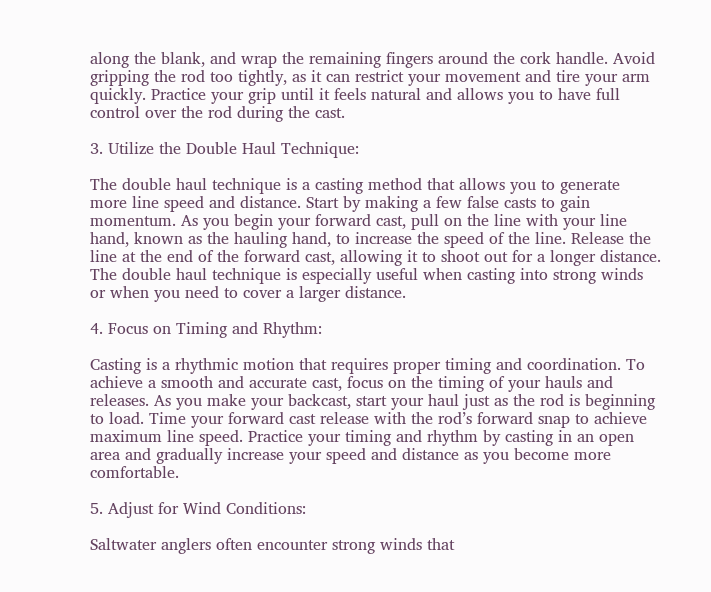along the blank, and wrap the remaining fingers around the cork handle. Avoid gripping the rod too tightly, as it can restrict your movement and tire your arm quickly. Practice your grip until it feels natural and allows you to have full control over the rod during the cast.

3. Utilize the Double Haul Technique:

The double haul technique is a casting method that allows you to generate more line speed and distance. Start by making a few false casts to gain momentum. As you begin your forward cast, pull on the line with your line hand, known as the hauling hand, to increase the speed of the line. Release the line at the end of the forward cast, allowing it to shoot out for a longer distance. The double haul technique is especially useful when casting into strong winds or when you need to cover a larger distance.

4. Focus on Timing and Rhythm:

Casting is a rhythmic motion that requires proper timing and coordination. To achieve a smooth and accurate cast, focus on the timing of your hauls and releases. As you make your backcast, start your haul just as the rod is beginning to load. Time your forward cast release with the rod’s forward snap to achieve maximum line speed. Practice your timing and rhythm by casting in an open area and gradually increase your speed and distance as you become more comfortable.

5. Adjust for Wind Conditions:

Saltwater anglers often encounter strong winds that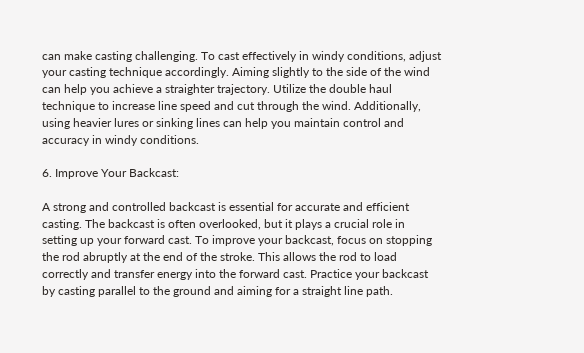can make casting challenging. To cast effectively in windy conditions, adjust your casting technique accordingly. Aiming slightly to the side of the wind can help you achieve a straighter trajectory. Utilize the double haul technique to increase line speed and cut through the wind. Additionally, using heavier lures or sinking lines can help you maintain control and accuracy in windy conditions.

6. Improve Your Backcast:

A strong and controlled backcast is essential for accurate and efficient casting. The backcast is often overlooked, but it plays a crucial role in setting up your forward cast. To improve your backcast, focus on stopping the rod abruptly at the end of the stroke. This allows the rod to load correctly and transfer energy into the forward cast. Practice your backcast by casting parallel to the ground and aiming for a straight line path.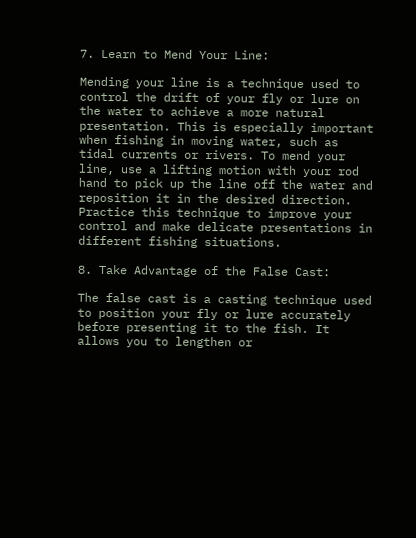7. Learn to Mend Your Line:

Mending your line is a technique used to control the drift of your fly or lure on the water to achieve a more natural presentation. This is especially important when fishing in moving water, such as tidal currents or rivers. To mend your line, use a lifting motion with your rod hand to pick up the line off the water and reposition it in the desired direction. Practice this technique to improve your control and make delicate presentations in different fishing situations.

8. Take Advantage of the False Cast:

The false cast is a casting technique used to position your fly or lure accurately before presenting it to the fish. It allows you to lengthen or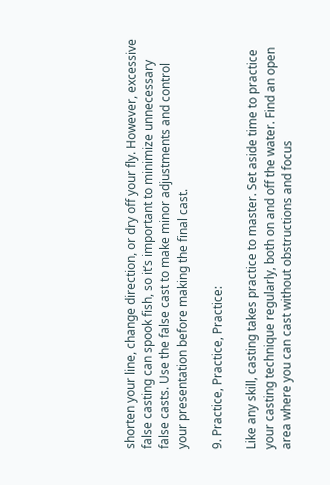shorten your line, change direction, or dry off your fly. However, excessive false casting can spook fish, so it’s important to minimize unnecessary false casts. Use the false cast to make minor adjustments and control your presentation before making the final cast.

9. Practice, Practice, Practice:

Like any skill, casting takes practice to master. Set aside time to practice your casting technique regularly, both on and off the water. Find an open area where you can cast without obstructions and focus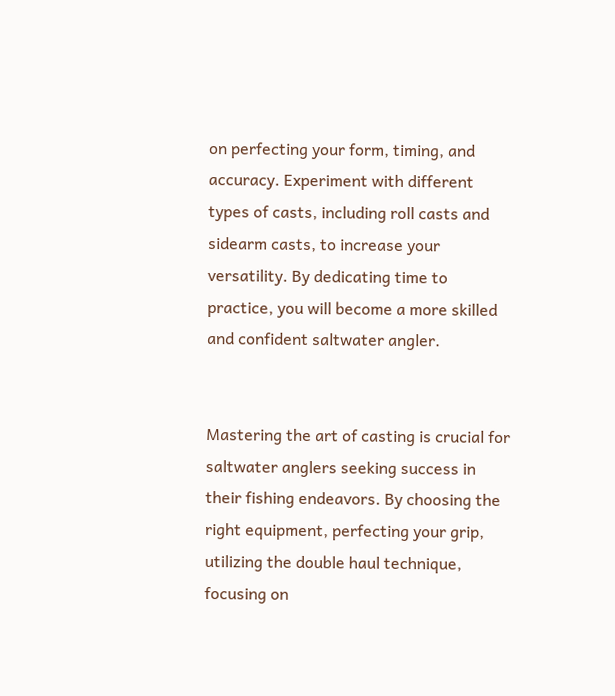on perfecting your form, timing, and accuracy. Experiment with different types of casts, including roll casts and sidearm casts, to increase your versatility. By dedicating time to practice, you will become a more skilled and confident saltwater angler.


Mastering the art of casting is crucial for saltwater anglers seeking success in their fishing endeavors. By choosing the right equipment, perfecting your grip, utilizing the double haul technique, focusing on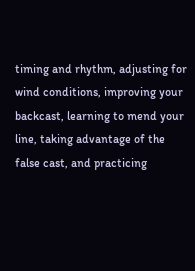timing and rhythm, adjusting for wind conditions, improving your backcast, learning to mend your line, taking advantage of the false cast, and practicing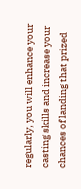regularly, you will enhance your casting skills and increase your chances of landing that prized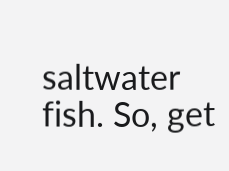saltwater fish. So, get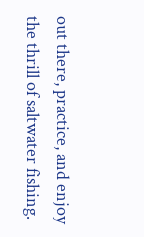out there, practice, and enjoy the thrill of saltwater fishing.